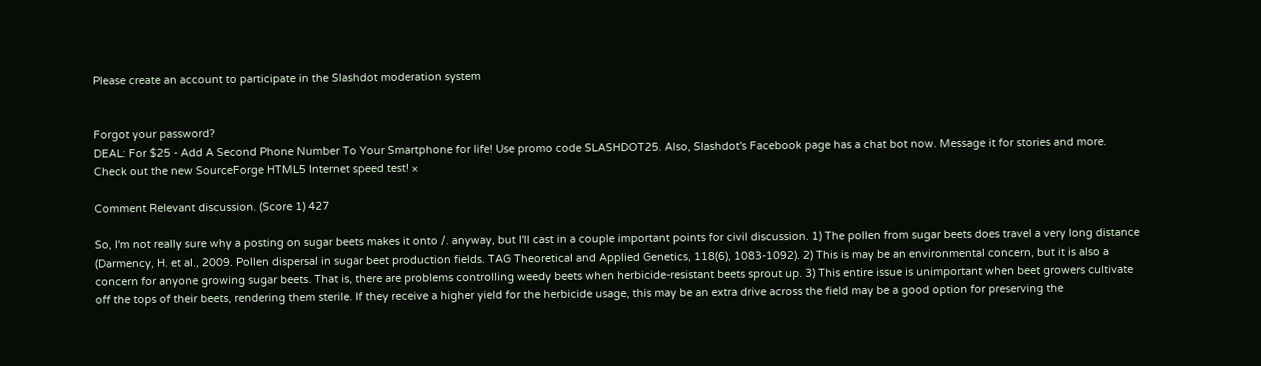Please create an account to participate in the Slashdot moderation system


Forgot your password?
DEAL: For $25 - Add A Second Phone Number To Your Smartphone for life! Use promo code SLASHDOT25. Also, Slashdot's Facebook page has a chat bot now. Message it for stories and more. Check out the new SourceForge HTML5 Internet speed test! ×

Comment Relevant discussion. (Score 1) 427

So, I'm not really sure why a posting on sugar beets makes it onto /. anyway, but I'll cast in a couple important points for civil discussion. 1) The pollen from sugar beets does travel a very long distance (Darmency, H. et al., 2009. Pollen dispersal in sugar beet production fields. TAG Theoretical and Applied Genetics, 118(6), 1083-1092). 2) This is may be an environmental concern, but it is also a concern for anyone growing sugar beets. That is, there are problems controlling weedy beets when herbicide-resistant beets sprout up. 3) This entire issue is unimportant when beet growers cultivate off the tops of their beets, rendering them sterile. If they receive a higher yield for the herbicide usage, this may be an extra drive across the field may be a good option for preserving the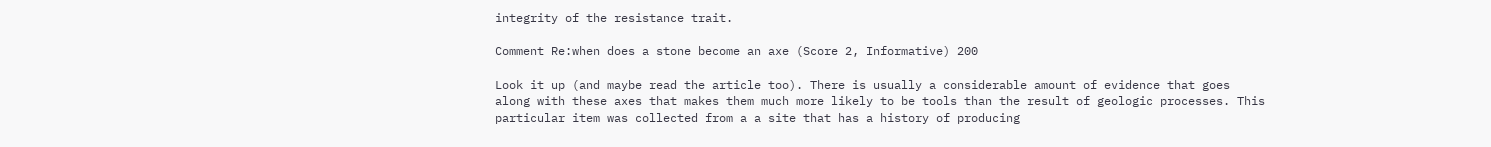integrity of the resistance trait.

Comment Re:when does a stone become an axe (Score 2, Informative) 200

Look it up (and maybe read the article too). There is usually a considerable amount of evidence that goes along with these axes that makes them much more likely to be tools than the result of geologic processes. This particular item was collected from a a site that has a history of producing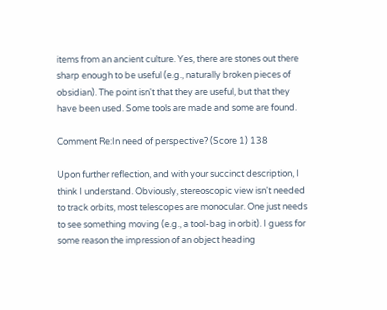items from an ancient culture. Yes, there are stones out there sharp enough to be useful (e.g., naturally broken pieces of obsidian). The point isn't that they are useful, but that they have been used. Some tools are made and some are found.

Comment Re:In need of perspective? (Score 1) 138

Upon further reflection, and with your succinct description, I think I understand. Obviously, stereoscopic view isn't needed to track orbits, most telescopes are monocular. One just needs to see something moving (e.g., a tool-bag in orbit). I guess for some reason the impression of an object heading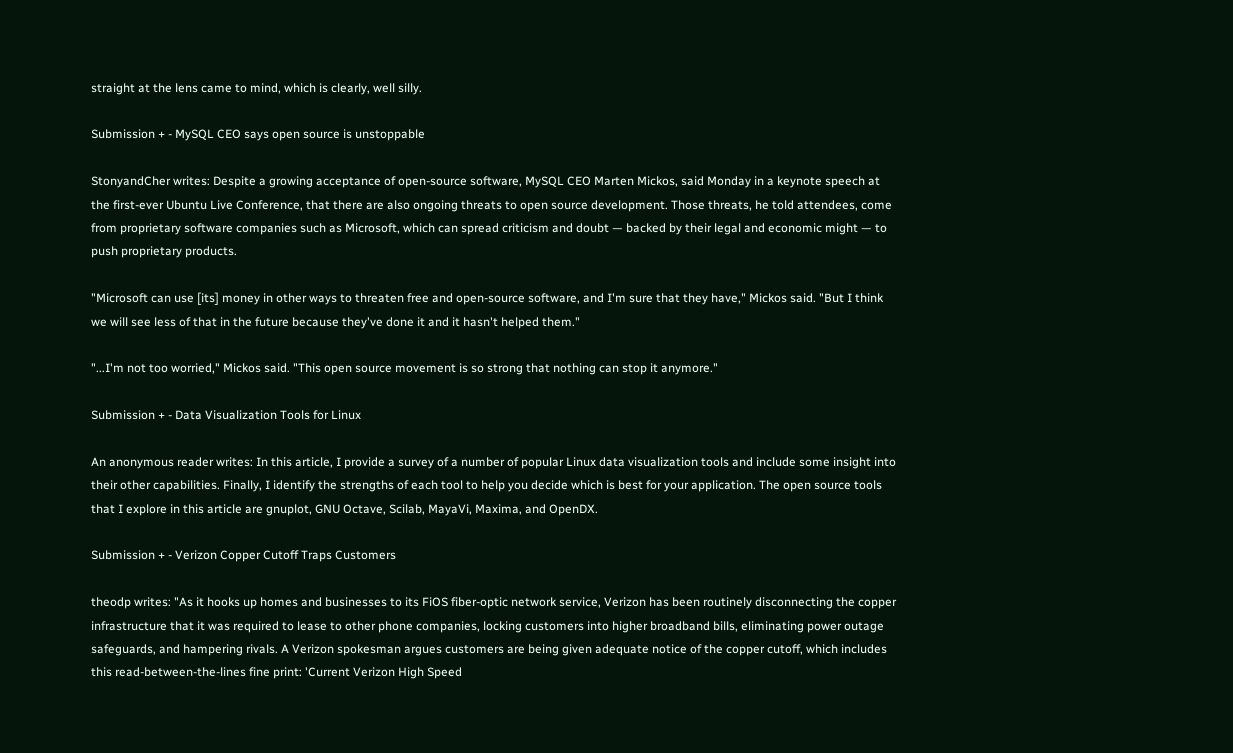straight at the lens came to mind, which is clearly, well silly.

Submission + - MySQL CEO says open source is unstoppable

StonyandCher writes: Despite a growing acceptance of open-source software, MySQL CEO Marten Mickos, said Monday in a keynote speech at the first-ever Ubuntu Live Conference, that there are also ongoing threats to open source development. Those threats, he told attendees, come from proprietary software companies such as Microsoft, which can spread criticism and doubt — backed by their legal and economic might — to push proprietary products.

"Microsoft can use [its] money in other ways to threaten free and open-source software, and I'm sure that they have," Mickos said. "But I think we will see less of that in the future because they've done it and it hasn't helped them."

"...I'm not too worried," Mickos said. "This open source movement is so strong that nothing can stop it anymore."

Submission + - Data Visualization Tools for Linux

An anonymous reader writes: In this article, I provide a survey of a number of popular Linux data visualization tools and include some insight into their other capabilities. Finally, I identify the strengths of each tool to help you decide which is best for your application. The open source tools that I explore in this article are gnuplot, GNU Octave, Scilab, MayaVi, Maxima, and OpenDX.

Submission + - Verizon Copper Cutoff Traps Customers

theodp writes: "As it hooks up homes and businesses to its FiOS fiber-optic network service, Verizon has been routinely disconnecting the copper infrastructure that it was required to lease to other phone companies, locking customers into higher broadband bills, eliminating power outage safeguards, and hampering rivals. A Verizon spokesman argues customers are being given adequate notice of the copper cutoff, which includes this read-between-the-lines fine print: 'Current Verizon High Speed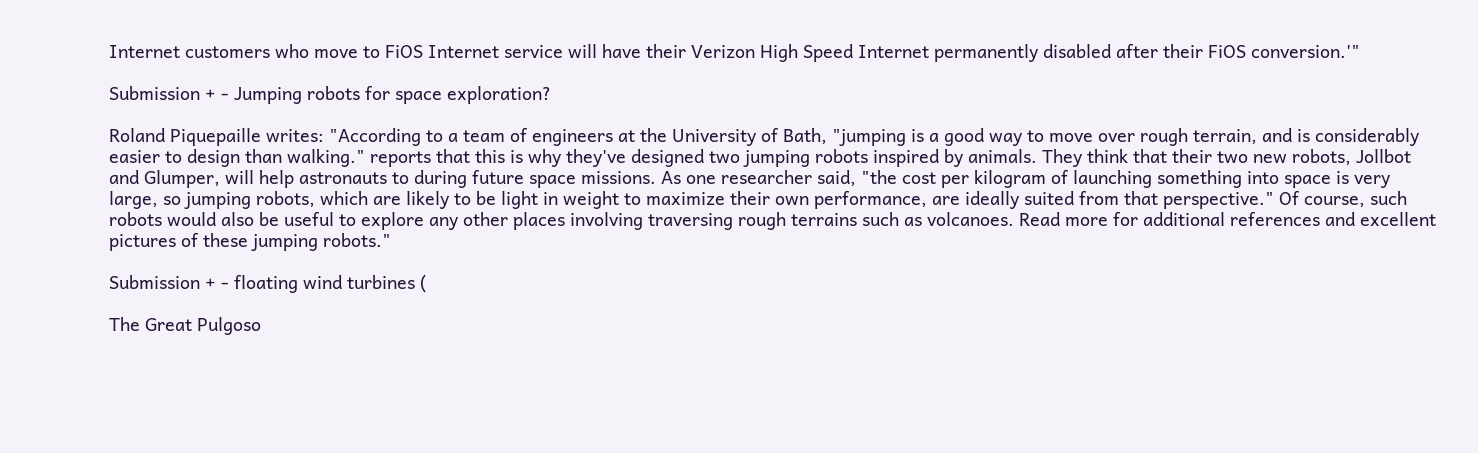Internet customers who move to FiOS Internet service will have their Verizon High Speed Internet permanently disabled after their FiOS conversion.'"

Submission + - Jumping robots for space exploration?

Roland Piquepaille writes: "According to a team of engineers at the University of Bath, "jumping is a good way to move over rough terrain, and is considerably easier to design than walking." reports that this is why they've designed two jumping robots inspired by animals. They think that their two new robots, Jollbot and Glumper, will help astronauts to during future space missions. As one researcher said, "the cost per kilogram of launching something into space is very large, so jumping robots, which are likely to be light in weight to maximize their own performance, are ideally suited from that perspective." Of course, such robots would also be useful to explore any other places involving traversing rough terrains such as volcanoes. Read more for additional references and excellent pictures of these jumping robots."

Submission + - floating wind turbines (

The Great Pulgoso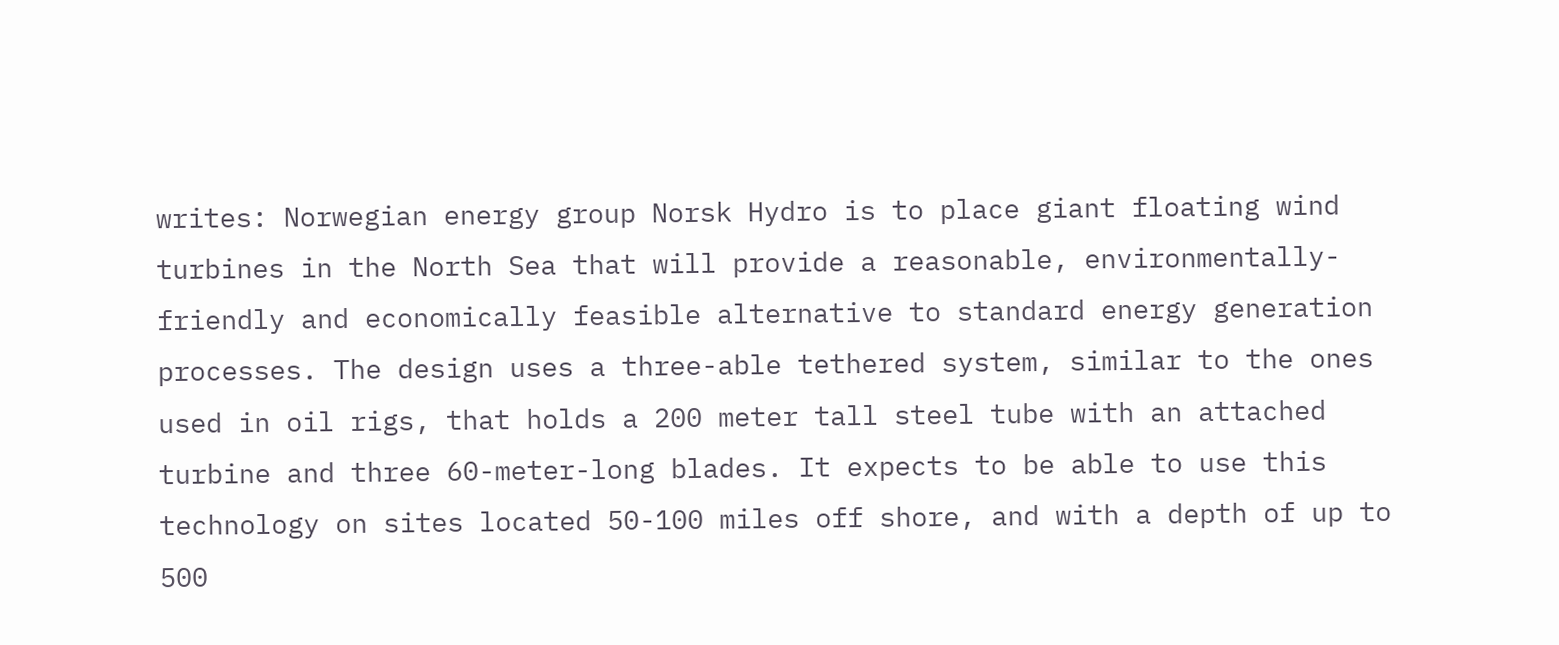writes: Norwegian energy group Norsk Hydro is to place giant floating wind turbines in the North Sea that will provide a reasonable, environmentally-friendly and economically feasible alternative to standard energy generation processes. The design uses a three-able tethered system, similar to the ones used in oil rigs, that holds a 200 meter tall steel tube with an attached turbine and three 60-meter-long blades. It expects to be able to use this technology on sites located 50-100 miles off shore, and with a depth of up to 500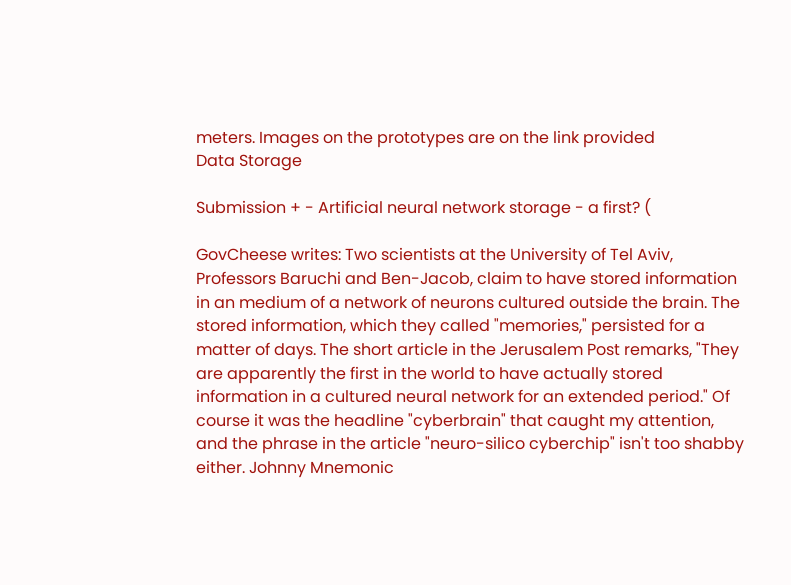meters. Images on the prototypes are on the link provided
Data Storage

Submission + - Artificial neural network storage - a first? (

GovCheese writes: Two scientists at the University of Tel Aviv, Professors Baruchi and Ben-Jacob, claim to have stored information in an medium of a network of neurons cultured outside the brain. The stored information, which they called "memories," persisted for a matter of days. The short article in the Jerusalem Post remarks, "They are apparently the first in the world to have actually stored information in a cultured neural network for an extended period." Of course it was the headline "cyberbrain" that caught my attention, and the phrase in the article "neuro-silico cyberchip" isn't too shabby either. Johnny Mnemonic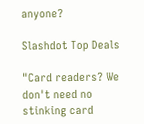anyone?

Slashdot Top Deals

"Card readers? We don't need no stinking card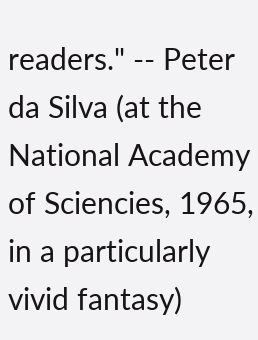readers." -- Peter da Silva (at the National Academy of Sciencies, 1965, in a particularly vivid fantasy)